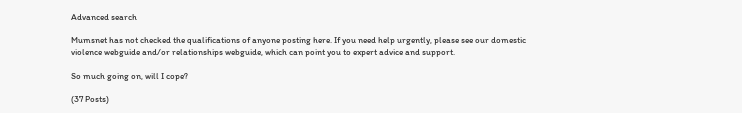Advanced search

Mumsnet has not checked the qualifications of anyone posting here. If you need help urgently, please see our domestic violence webguide and/or relationships webguide, which can point you to expert advice and support.

So much going on, will I cope?

(37 Posts)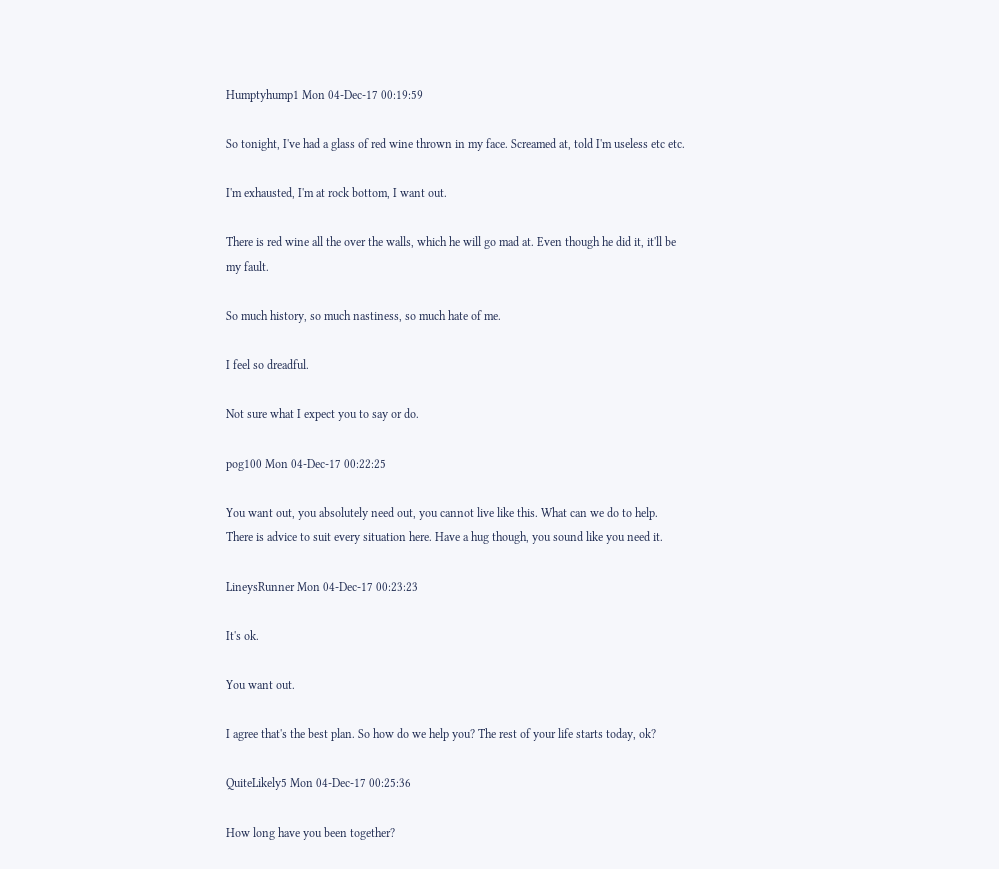Humptyhump1 Mon 04-Dec-17 00:19:59

So tonight, I've had a glass of red wine thrown in my face. Screamed at, told I'm useless etc etc.

I'm exhausted, I'm at rock bottom, I want out.

There is red wine all the over the walls, which he will go mad at. Even though he did it, it'll be my fault.

So much history, so much nastiness, so much hate of me.

I feel so dreadful.

Not sure what I expect you to say or do.

pog100 Mon 04-Dec-17 00:22:25

You want out, you absolutely need out, you cannot live like this. What can we do to help. There is advice to suit every situation here. Have a hug though, you sound like you need it.

LineysRunner Mon 04-Dec-17 00:23:23

It's ok.

You want out.

I agree that's the best plan. So how do we help you? The rest of your life starts today, ok?

QuiteLikely5 Mon 04-Dec-17 00:25:36

How long have you been together?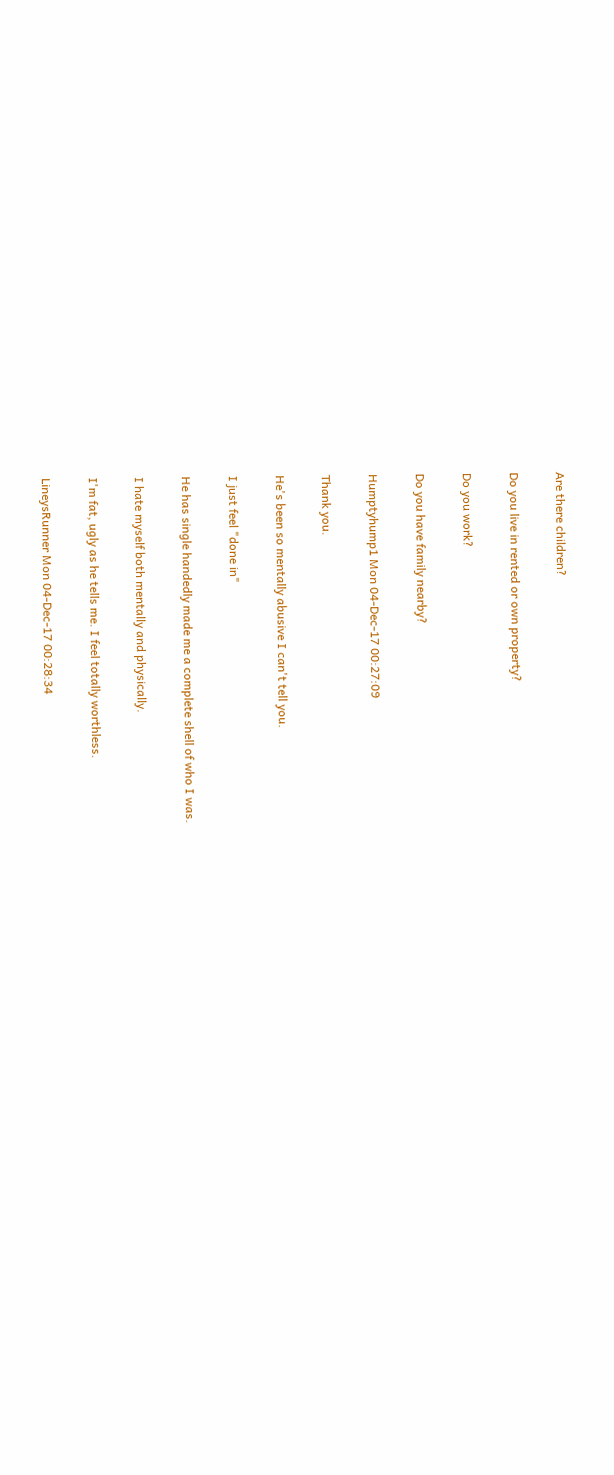Are there children?

Do you live in rented or own property?

Do you work?

Do you have family nearby?

Humptyhump1 Mon 04-Dec-17 00:27:09

Thank you.

He's been so mentally abusive I can't tell you.

I just feel "done in"

He has single handedly made me a complete shell of who I was.

I hate myself both mentally and physically.

I'm fat, ugly as he tells me. I feel totally worthless.

LineysRunner Mon 04-Dec-17 00:28:34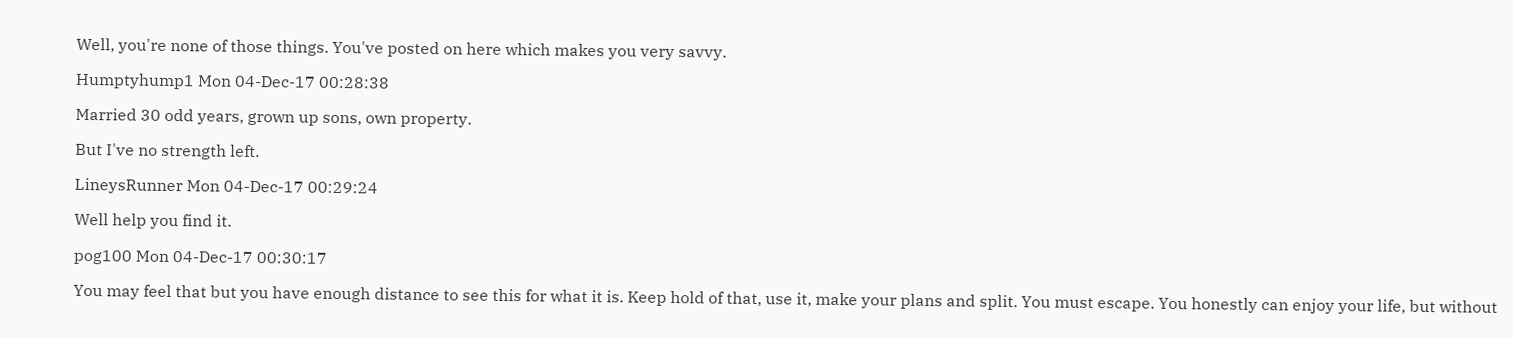Well, you're none of those things. You've posted on here which makes you very savvy.

Humptyhump1 Mon 04-Dec-17 00:28:38

Married 30 odd years, grown up sons, own property.

But I've no strength left.

LineysRunner Mon 04-Dec-17 00:29:24

Well help you find it.

pog100 Mon 04-Dec-17 00:30:17

You may feel that but you have enough distance to see this for what it is. Keep hold of that, use it, make your plans and split. You must escape. You honestly can enjoy your life, but without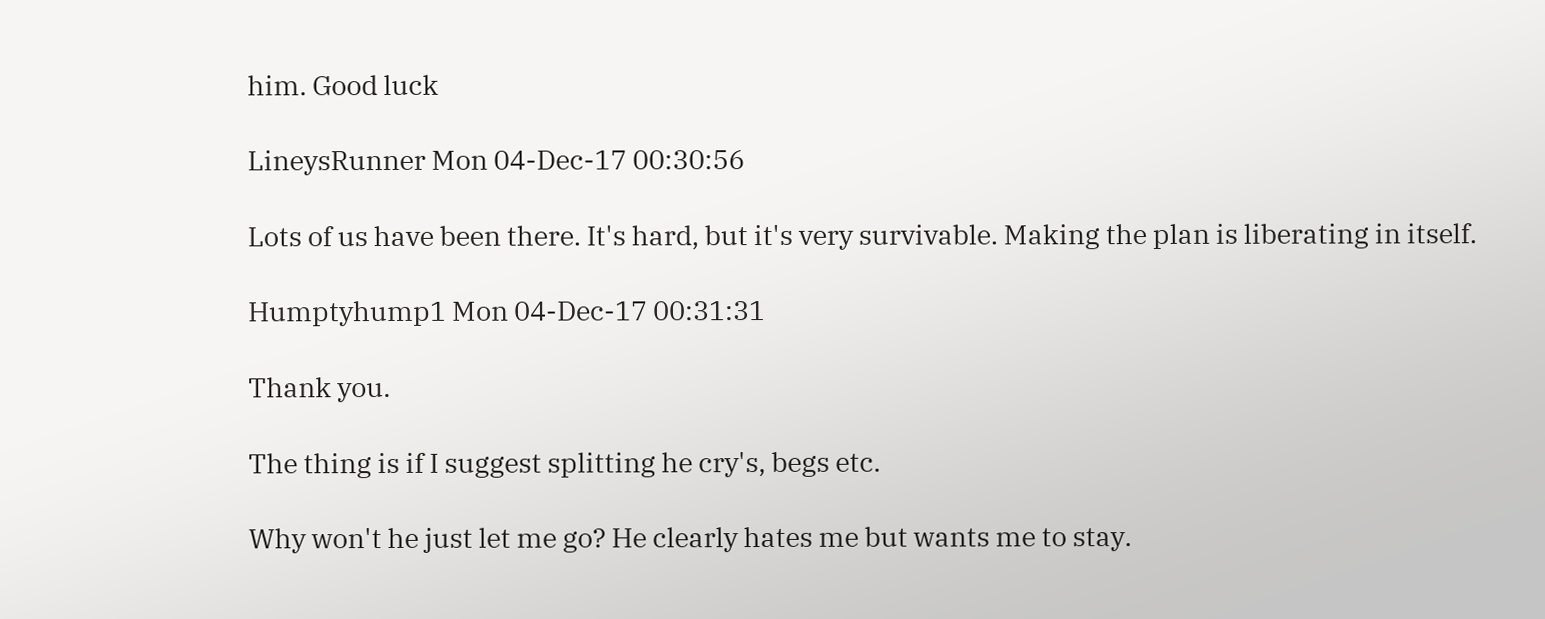him. Good luck

LineysRunner Mon 04-Dec-17 00:30:56

Lots of us have been there. It's hard, but it's very survivable. Making the plan is liberating in itself.

Humptyhump1 Mon 04-Dec-17 00:31:31

Thank you.

The thing is if I suggest splitting he cry's, begs etc.

Why won't he just let me go? He clearly hates me but wants me to stay.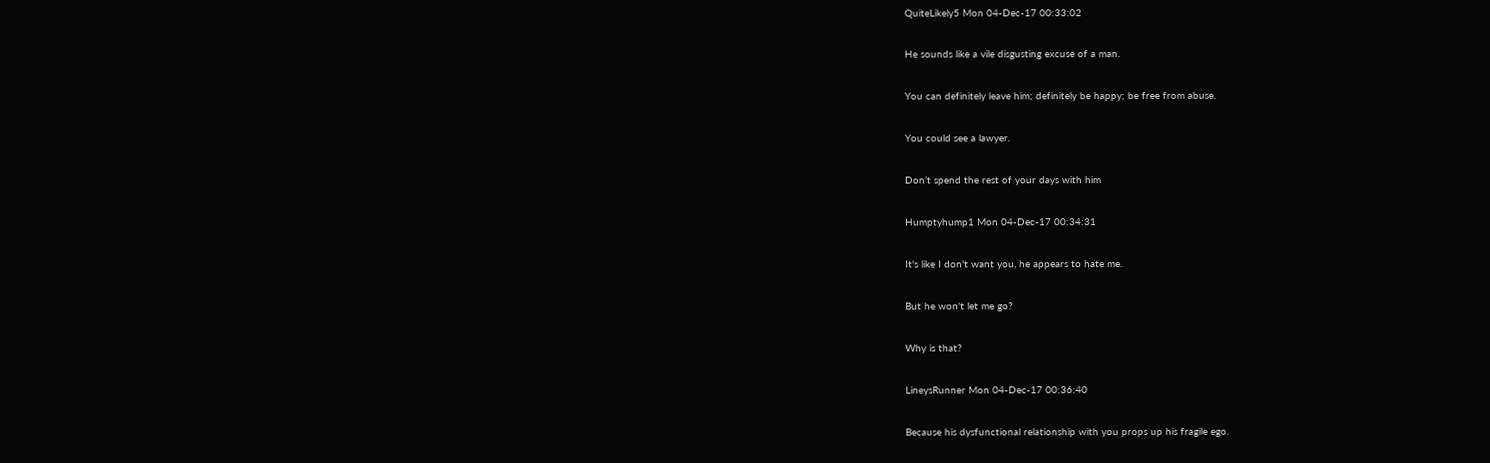QuiteLikely5 Mon 04-Dec-17 00:33:02

He sounds like a vile disgusting excuse of a man.

You can definitely leave him; definitely be happy; be free from abuse.

You could see a lawyer.

Don’t spend the rest of your days with him

Humptyhump1 Mon 04-Dec-17 00:34:31

It's like I don't want you, he appears to hate me.

But he won't let me go?

Why is that?

LineysRunner Mon 04-Dec-17 00:36:40

Because his dysfunctional relationship with you props up his fragile ego.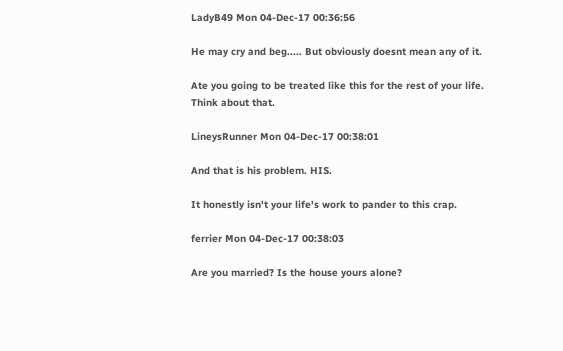LadyB49 Mon 04-Dec-17 00:36:56

He may cry and beg..... But obviously doesnt mean any of it.

Ate you going to be treated like this for the rest of your life.
Think about that.

LineysRunner Mon 04-Dec-17 00:38:01

And that is his problem. HIS.

It honestly isn't your life's work to pander to this crap.

ferrier Mon 04-Dec-17 00:38:03

Are you married? Is the house yours alone?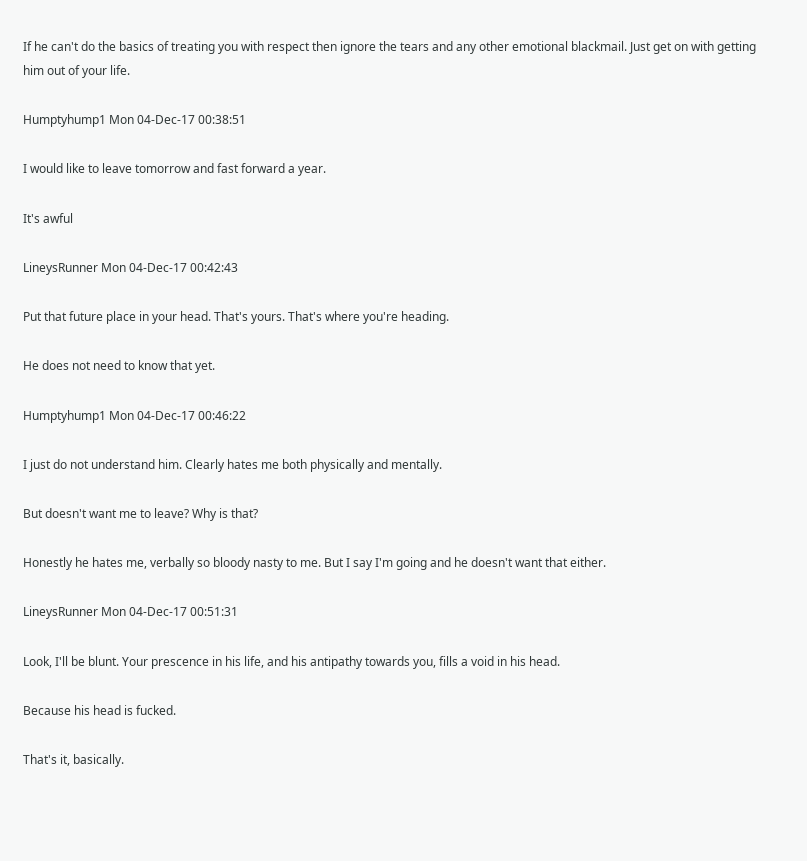If he can't do the basics of treating you with respect then ignore the tears and any other emotional blackmail. Just get on with getting him out of your life.

Humptyhump1 Mon 04-Dec-17 00:38:51

I would like to leave tomorrow and fast forward a year.

It's awful

LineysRunner Mon 04-Dec-17 00:42:43

Put that future place in your head. That's yours. That's where you're heading.

He does not need to know that yet.

Humptyhump1 Mon 04-Dec-17 00:46:22

I just do not understand him. Clearly hates me both physically and mentally.

But doesn't want me to leave? Why is that?

Honestly he hates me, verbally so bloody nasty to me. But I say I'm going and he doesn't want that either.

LineysRunner Mon 04-Dec-17 00:51:31

Look, I'll be blunt. Your prescence in his life, and his antipathy towards you, fills a void in his head.

Because his head is fucked.

That's it, basically.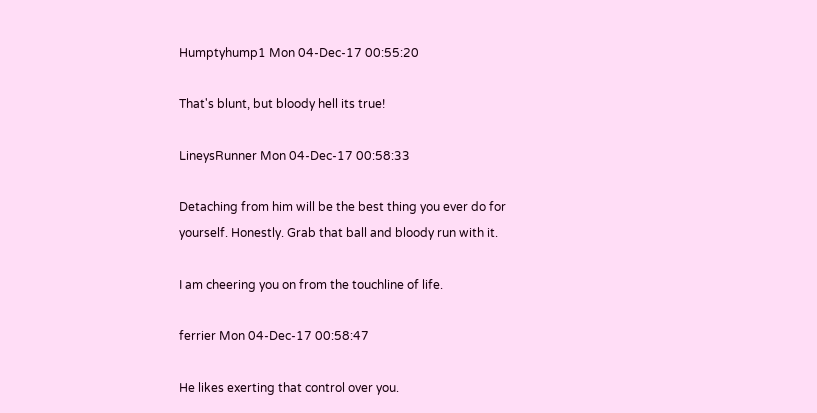Humptyhump1 Mon 04-Dec-17 00:55:20

That's blunt, but bloody hell its true!

LineysRunner Mon 04-Dec-17 00:58:33

Detaching from him will be the best thing you ever do for yourself. Honestly. Grab that ball and bloody run with it.

I am cheering you on from the touchline of life.

ferrier Mon 04-Dec-17 00:58:47

He likes exerting that control over you.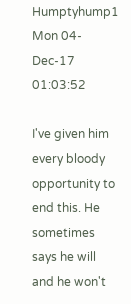Humptyhump1 Mon 04-Dec-17 01:03:52

I've given him every bloody opportunity to end this. He sometimes says he will and he won't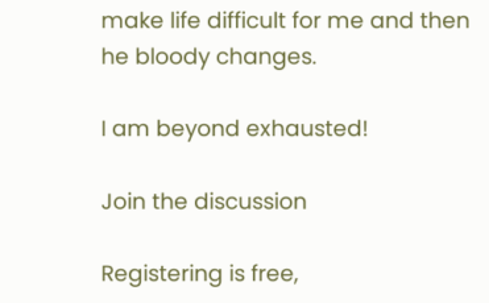make life difficult for me and then he bloody changes.

I am beyond exhausted!

Join the discussion

Registering is free,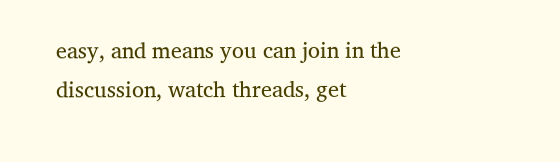easy, and means you can join in the discussion, watch threads, get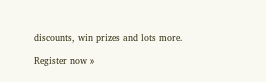discounts, win prizes and lots more.

Register now »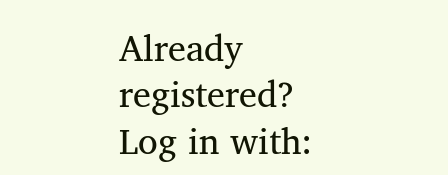Already registered? Log in with: